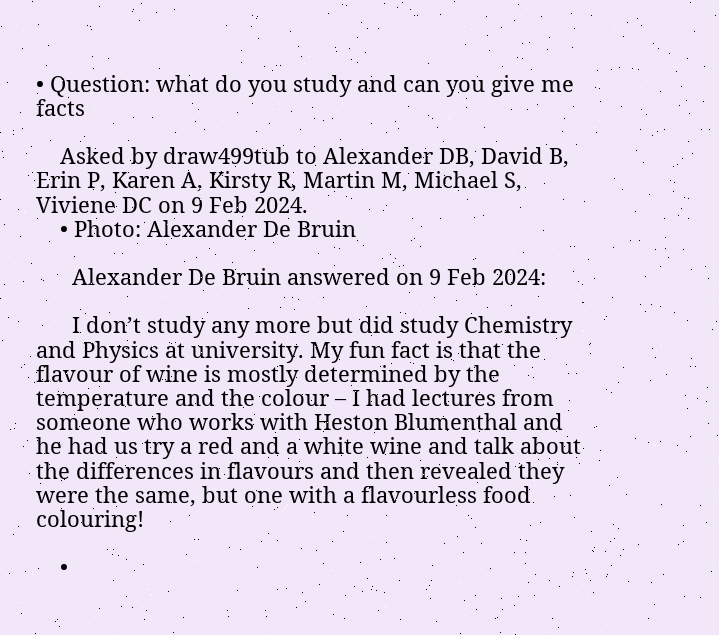• Question: what do you study and can you give me facts

    Asked by draw499tub to Alexander DB, David B, Erin P, Karen A, Kirsty R, Martin M, Michael S, Viviene DC on 9 Feb 2024.
    • Photo: Alexander De Bruin

      Alexander De Bruin answered on 9 Feb 2024:

      I don’t study any more but did study Chemistry and Physics at university. My fun fact is that the flavour of wine is mostly determined by the temperature and the colour – I had lectures from someone who works with Heston Blumenthal and he had us try a red and a white wine and talk about the differences in flavours and then revealed they were the same, but one with a flavourless food colouring!

    •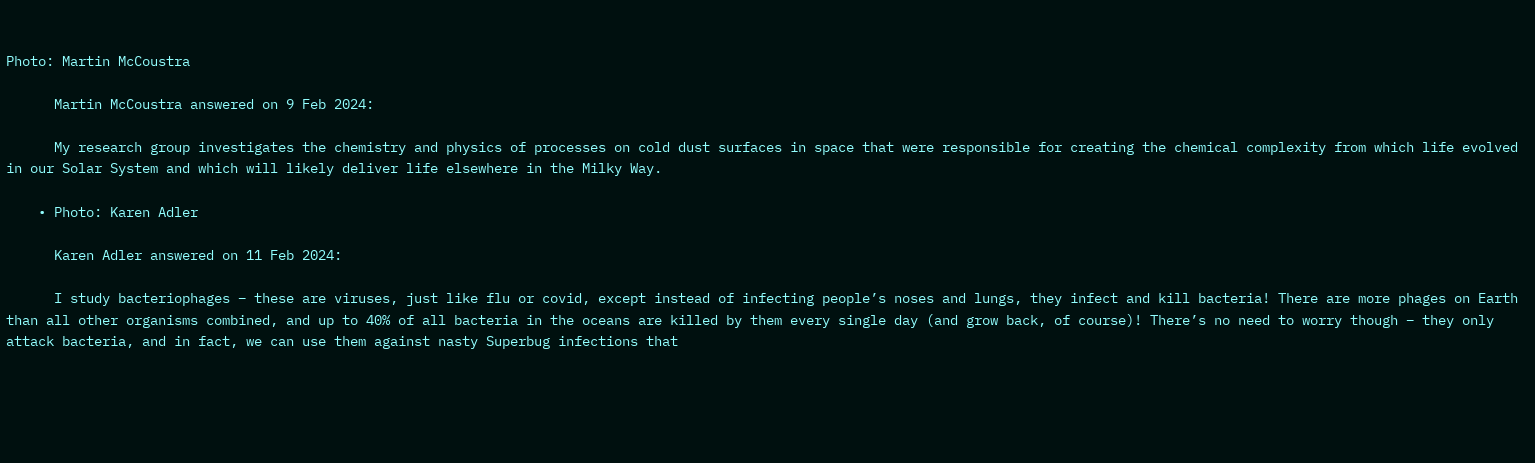Photo: Martin McCoustra

      Martin McCoustra answered on 9 Feb 2024:

      My research group investigates the chemistry and physics of processes on cold dust surfaces in space that were responsible for creating the chemical complexity from which life evolved in our Solar System and which will likely deliver life elsewhere in the Milky Way.

    • Photo: Karen Adler

      Karen Adler answered on 11 Feb 2024:

      I study bacteriophages – these are viruses, just like flu or covid, except instead of infecting people’s noses and lungs, they infect and kill bacteria! There are more phages on Earth than all other organisms combined, and up to 40% of all bacteria in the oceans are killed by them every single day (and grow back, of course)! There’s no need to worry though – they only attack bacteria, and in fact, we can use them against nasty Superbug infections that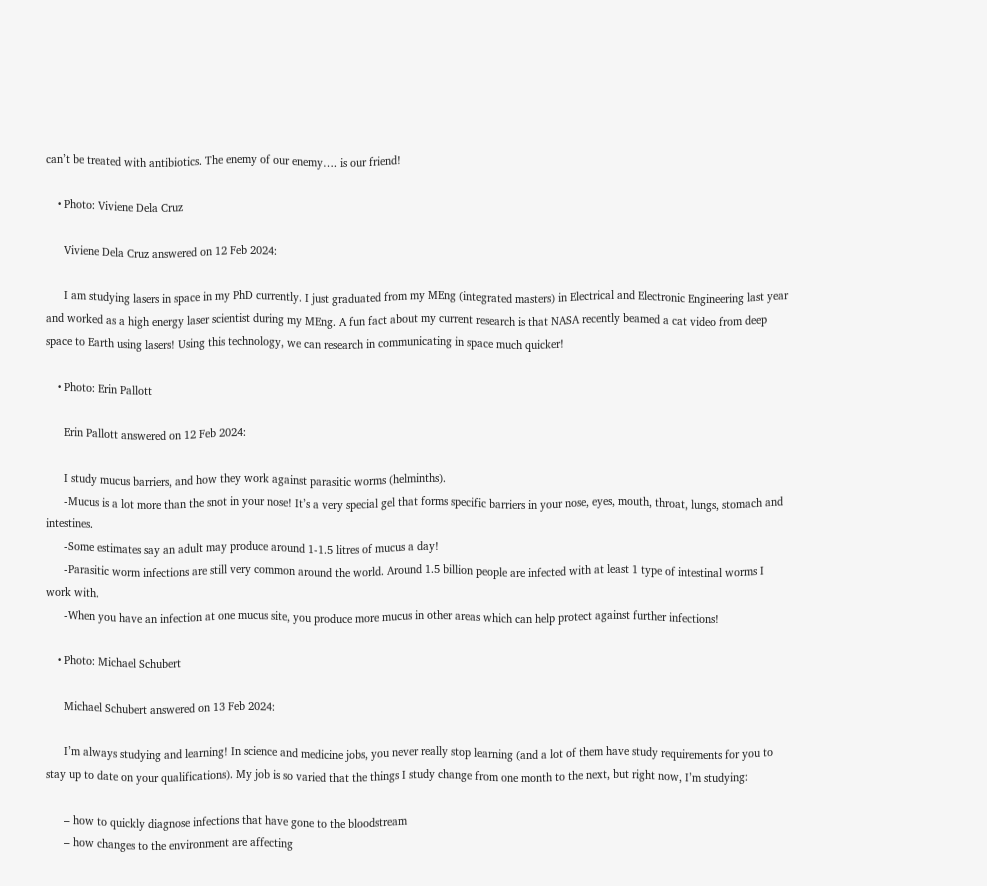can’t be treated with antibiotics. The enemy of our enemy…. is our friend!

    • Photo: Viviene Dela Cruz

      Viviene Dela Cruz answered on 12 Feb 2024:

      I am studying lasers in space in my PhD currently. I just graduated from my MEng (integrated masters) in Electrical and Electronic Engineering last year and worked as a high energy laser scientist during my MEng. A fun fact about my current research is that NASA recently beamed a cat video from deep space to Earth using lasers! Using this technology, we can research in communicating in space much quicker!

    • Photo: Erin Pallott

      Erin Pallott answered on 12 Feb 2024:

      I study mucus barriers, and how they work against parasitic worms (helminths).
      -Mucus is a lot more than the snot in your nose! It’s a very special gel that forms specific barriers in your nose, eyes, mouth, throat, lungs, stomach and intestines.
      -Some estimates say an adult may produce around 1-1.5 litres of mucus a day!
      -Parasitic worm infections are still very common around the world. Around 1.5 billion people are infected with at least 1 type of intestinal worms I work with.
      -When you have an infection at one mucus site, you produce more mucus in other areas which can help protect against further infections!

    • Photo: Michael Schubert

      Michael Schubert answered on 13 Feb 2024:

      I’m always studying and learning! In science and medicine jobs, you never really stop learning (and a lot of them have study requirements for you to stay up to date on your qualifications). My job is so varied that the things I study change from one month to the next, but right now, I’m studying:

      – how to quickly diagnose infections that have gone to the bloodstream
      – how changes to the environment are affecting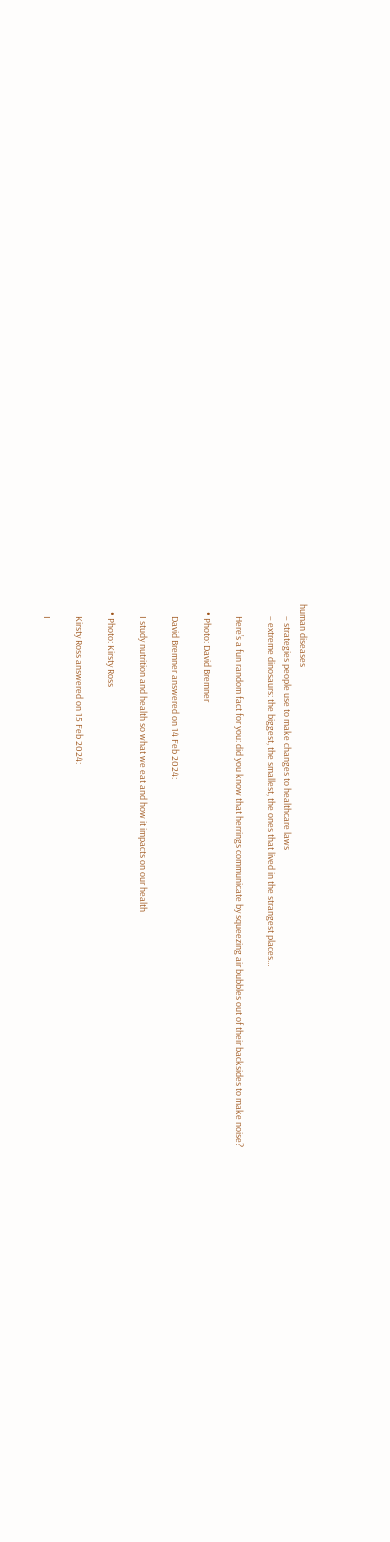human diseases
      – strategies people use to make changes to healthcare laws
      – extreme dinosaurs: the biggest, the smallest, the ones that lived in the strangest places…

      Here’s a fun random fact for you: did you know that herrings communicate by squeezing air bubbles out of their backsides to make noise?

    • Photo: David Bremner

      David Bremner answered on 14 Feb 2024:

      I study nutrition and health so what we eat and how it impacts on our health

    • Photo: Kirsty Ross

      Kirsty Ross answered on 15 Feb 2024:

      I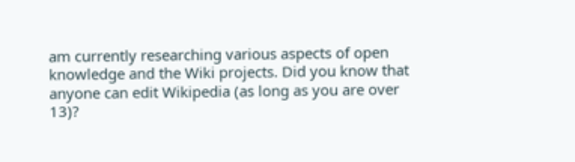am currently researching various aspects of open knowledge and the Wiki projects. Did you know that anyone can edit Wikipedia (as long as you are over 13)?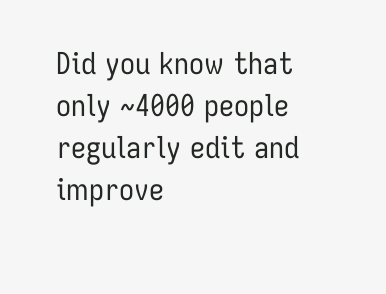Did you know that only ~4000 people regularly edit and improve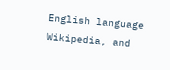English language Wikipedia, and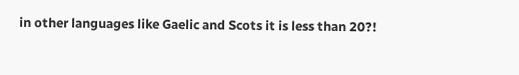in other languages like Gaelic and Scots it is less than 20?!